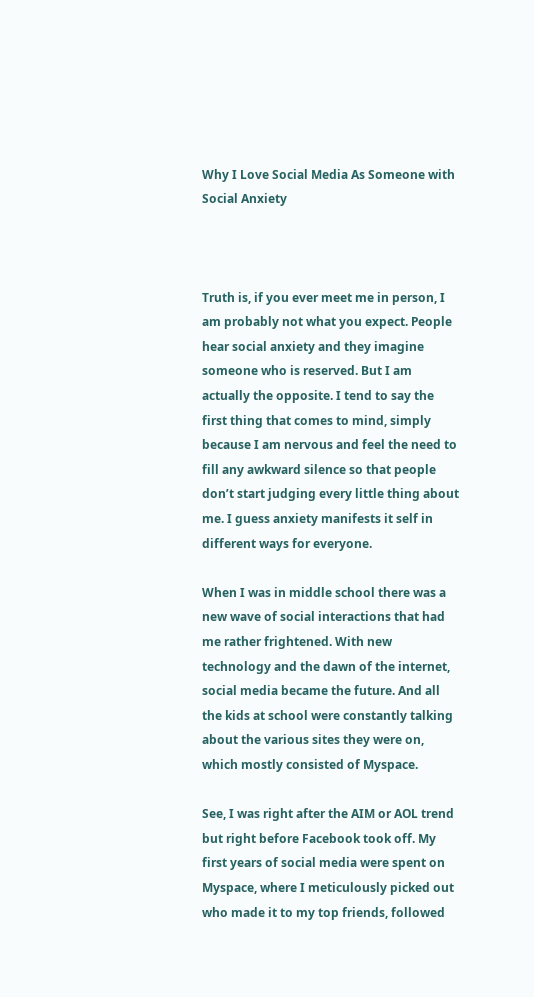Why I Love Social Media As Someone with Social Anxiety



Truth is, if you ever meet me in person, I am probably not what you expect. People hear social anxiety and they imagine someone who is reserved. But I am actually the opposite. I tend to say the first thing that comes to mind, simply because I am nervous and feel the need to fill any awkward silence so that people don’t start judging every little thing about me. I guess anxiety manifests it self in different ways for everyone.

When I was in middle school there was a new wave of social interactions that had me rather frightened. With new technology and the dawn of the internet, social media became the future. And all the kids at school were constantly talking about the various sites they were on, which mostly consisted of Myspace.

See, I was right after the AIM or AOL trend but right before Facebook took off. My first years of social media were spent on Myspace, where I meticulously picked out who made it to my top friends, followed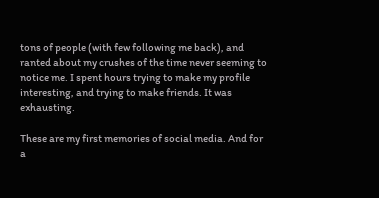tons of people (with few following me back), and ranted about my crushes of the time never seeming to notice me. I spent hours trying to make my profile interesting, and trying to make friends. It was exhausting.

These are my first memories of social media. And for a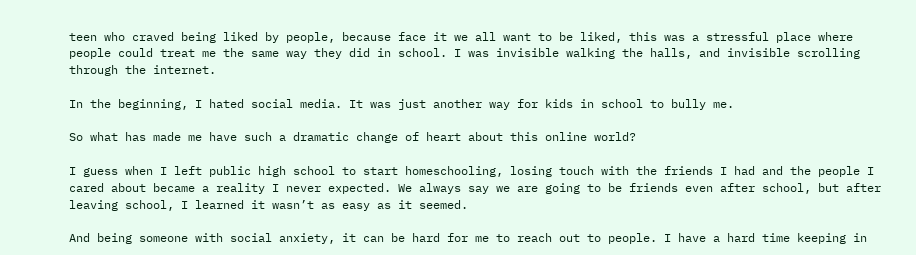teen who craved being liked by people, because face it we all want to be liked, this was a stressful place where people could treat me the same way they did in school. I was invisible walking the halls, and invisible scrolling through the internet.

In the beginning, I hated social media. It was just another way for kids in school to bully me.

So what has made me have such a dramatic change of heart about this online world?

I guess when I left public high school to start homeschooling, losing touch with the friends I had and the people I cared about became a reality I never expected. We always say we are going to be friends even after school, but after leaving school, I learned it wasn’t as easy as it seemed.

And being someone with social anxiety, it can be hard for me to reach out to people. I have a hard time keeping in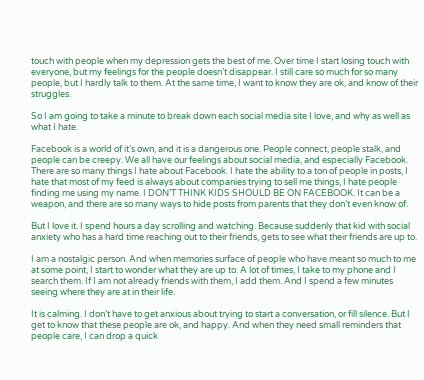touch with people when my depression gets the best of me. Over time I start losing touch with everyone, but my feelings for the people doesn’t disappear. I still care so much for so many people, but I hardly talk to them. At the same time, I want to know they are ok, and know of their struggles.

So I am going to take a minute to break down each social media site I love, and why as well as what I hate.

Facebook is a world of it’s own, and it is a dangerous one. People connect, people stalk, and people can be creepy. We all have our feelings about social media, and especially Facebook. There are so many things I hate about Facebook. I hate the ability to a ton of people in posts, I hate that most of my feed is always about companies trying to sell me things, I hate people finding me using my name. I DON’T THINK KIDS SHOULD BE ON FACEBOOK. It can be a weapon, and there are so many ways to hide posts from parents that they don’t even know of.

But I love it. I spend hours a day scrolling and watching. Because suddenly that kid with social anxiety who has a hard time reaching out to their friends, gets to see what their friends are up to.

I am a nostalgic person. And when memories surface of people who have meant so much to me at some point, I start to wonder what they are up to. A lot of times, I take to my phone and I search them. If I am not already friends with them, I add them. And I spend a few minutes seeing where they are at in their life.

It is calming. I don’t have to get anxious about trying to start a conversation, or fill silence. But I get to know that these people are ok, and happy. And when they need small reminders that people care, I can drop a quick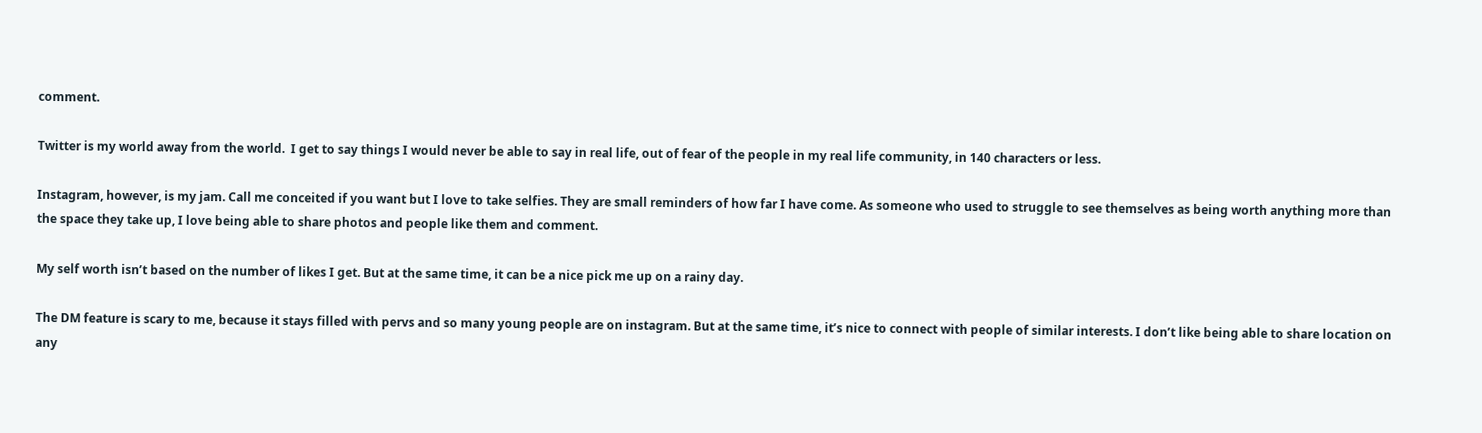comment.

Twitter is my world away from the world.  I get to say things I would never be able to say in real life, out of fear of the people in my real life community, in 140 characters or less.

Instagram, however, is my jam. Call me conceited if you want but I love to take selfies. They are small reminders of how far I have come. As someone who used to struggle to see themselves as being worth anything more than the space they take up, I love being able to share photos and people like them and comment.

My self worth isn’t based on the number of likes I get. But at the same time, it can be a nice pick me up on a rainy day.

The DM feature is scary to me, because it stays filled with pervs and so many young people are on instagram. But at the same time, it’s nice to connect with people of similar interests. I don’t like being able to share location on any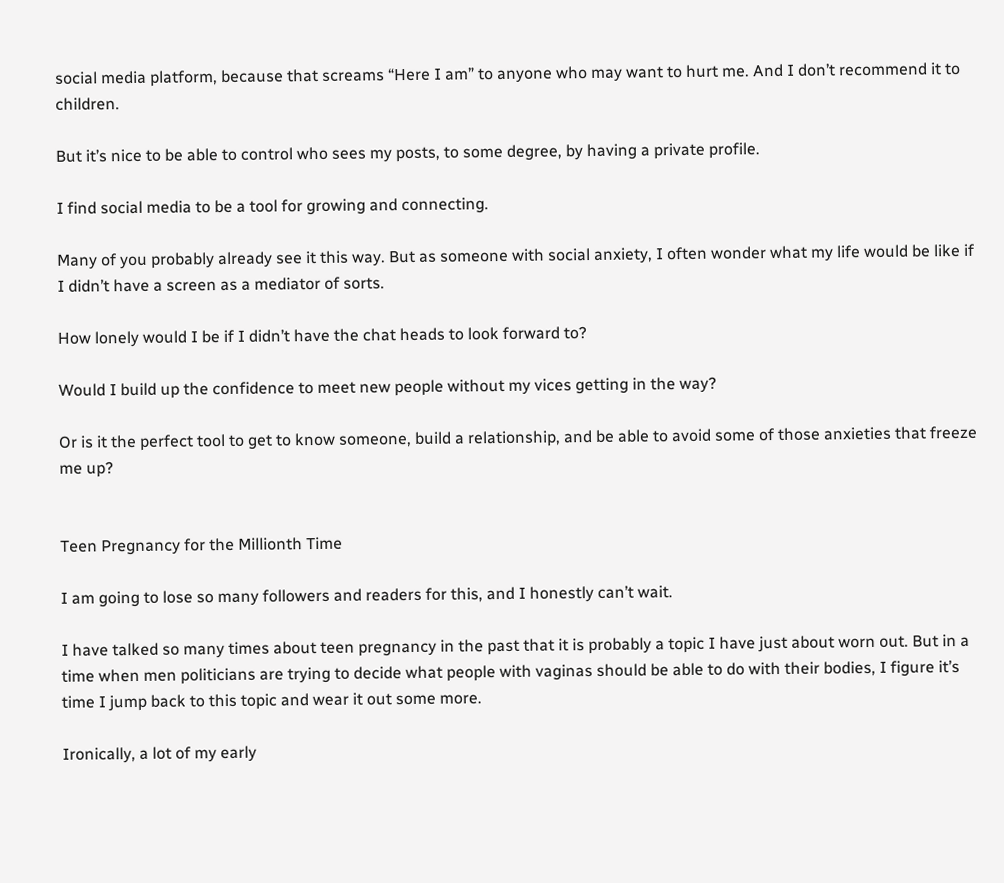social media platform, because that screams “Here I am” to anyone who may want to hurt me. And I don’t recommend it to children.

But it’s nice to be able to control who sees my posts, to some degree, by having a private profile.

I find social media to be a tool for growing and connecting.

Many of you probably already see it this way. But as someone with social anxiety, I often wonder what my life would be like if I didn’t have a screen as a mediator of sorts.

How lonely would I be if I didn’t have the chat heads to look forward to?

Would I build up the confidence to meet new people without my vices getting in the way?

Or is it the perfect tool to get to know someone, build a relationship, and be able to avoid some of those anxieties that freeze me up?


Teen Pregnancy for the Millionth Time

I am going to lose so many followers and readers for this, and I honestly can’t wait.

I have talked so many times about teen pregnancy in the past that it is probably a topic I have just about worn out. But in a time when men politicians are trying to decide what people with vaginas should be able to do with their bodies, I figure it’s time I jump back to this topic and wear it out some more.

Ironically, a lot of my early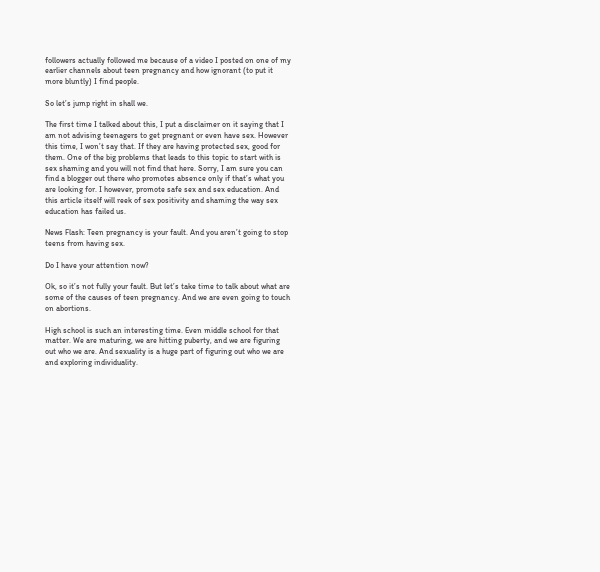followers actually followed me because of a video I posted on one of my earlier channels about teen pregnancy and how ignorant (to put it more bluntly) I find people.

So let’s jump right in shall we.

The first time I talked about this, I put a disclaimer on it saying that I am not advising teenagers to get pregnant or even have sex. However this time, I won’t say that. If they are having protected sex, good for them. One of the big problems that leads to this topic to start with is sex shaming and you will not find that here. Sorry, I am sure you can find a blogger out there who promotes absence only if that’s what you are looking for. I however, promote safe sex and sex education. And this article itself will reek of sex positivity and shaming the way sex education has failed us.

News Flash: Teen pregnancy is your fault. And you aren’t going to stop teens from having sex.

Do I have your attention now?

Ok, so it’s not fully your fault. But let’s take time to talk about what are some of the causes of teen pregnancy. And we are even going to touch on abortions.

High school is such an interesting time. Even middle school for that matter. We are maturing, we are hitting puberty, and we are figuring out who we are. And sexuality is a huge part of figuring out who we are and exploring individuality.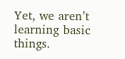Yet, we aren’t learning basic things.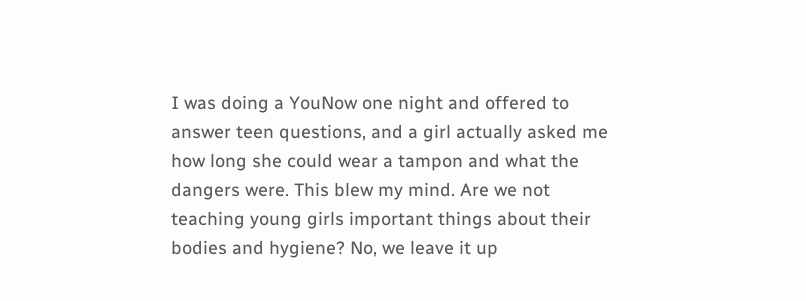I was doing a YouNow one night and offered to answer teen questions, and a girl actually asked me how long she could wear a tampon and what the dangers were. This blew my mind. Are we not teaching young girls important things about their bodies and hygiene? No, we leave it up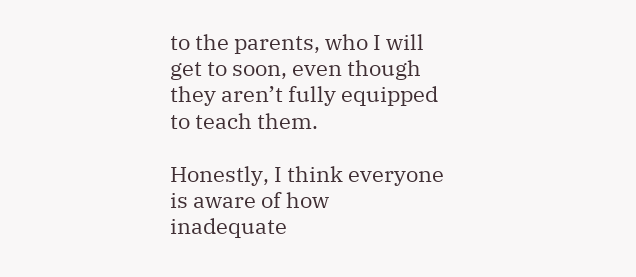to the parents, who I will get to soon, even though they aren’t fully equipped to teach them.

Honestly, I think everyone is aware of how inadequate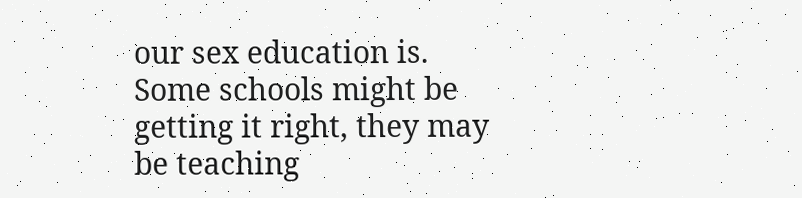our sex education is. Some schools might be getting it right, they may be teaching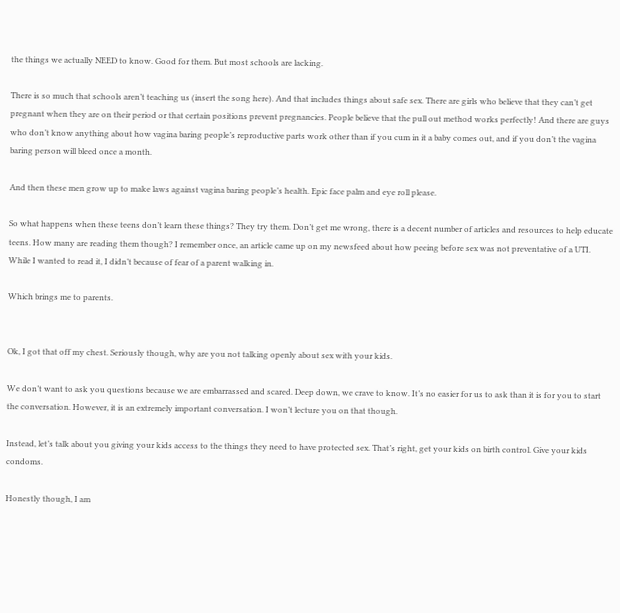the things we actually NEED to know. Good for them. But most schools are lacking.

There is so much that schools aren’t teaching us (insert the song here). And that includes things about safe sex. There are girls who believe that they can’t get pregnant when they are on their period or that certain positions prevent pregnancies. People believe that the pull out method works perfectly! And there are guys who don’t know anything about how vagina baring people’s reproductive parts work other than if you cum in it a baby comes out, and if you don’t the vagina baring person will bleed once a month.

And then these men grow up to make laws against vagina baring people’s health. Epic face palm and eye roll please.

So what happens when these teens don’t learn these things? They try them. Don’t get me wrong, there is a decent number of articles and resources to help educate teens. How many are reading them though? I remember once, an article came up on my newsfeed about how peeing before sex was not preventative of a UTI. While I wanted to read it, I didn’t because of fear of a parent walking in.

Which brings me to parents.


Ok, I got that off my chest. Seriously though, why are you not talking openly about sex with your kids.

We don’t want to ask you questions because we are embarrassed and scared. Deep down, we crave to know. It’s no easier for us to ask than it is for you to start the conversation. However, it is an extremely important conversation. I won’t lecture you on that though.

Instead, let’s talk about you giving your kids access to the things they need to have protected sex. That’s right, get your kids on birth control. Give your kids condoms.

Honestly though, I am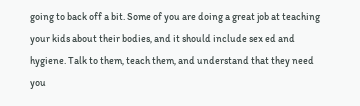going to back off a bit. Some of you are doing a great job at teaching your kids about their bodies, and it should include sex ed and hygiene. Talk to them, teach them, and understand that they need you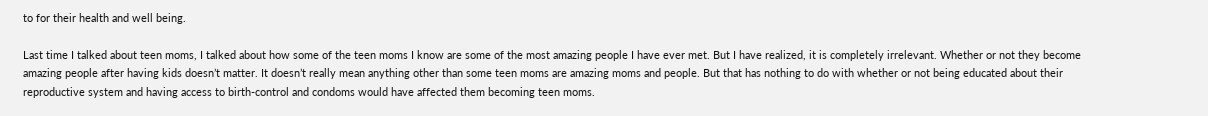to for their health and well being.

Last time I talked about teen moms, I talked about how some of the teen moms I know are some of the most amazing people I have ever met. But I have realized, it is completely irrelevant. Whether or not they become amazing people after having kids doesn’t matter. It doesn’t really mean anything other than some teen moms are amazing moms and people. But that has nothing to do with whether or not being educated about their reproductive system and having access to birth-control and condoms would have affected them becoming teen moms.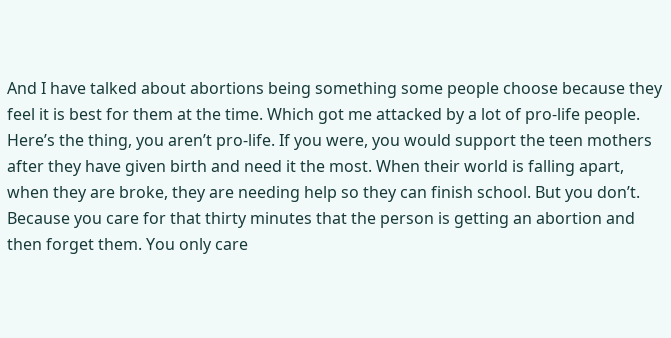And I have talked about abortions being something some people choose because they feel it is best for them at the time. Which got me attacked by a lot of pro-life people. Here’s the thing, you aren’t pro-life. If you were, you would support the teen mothers after they have given birth and need it the most. When their world is falling apart, when they are broke, they are needing help so they can finish school. But you don’t. Because you care for that thirty minutes that the person is getting an abortion and then forget them. You only care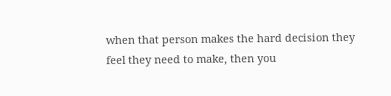when that person makes the hard decision they feel they need to make, then you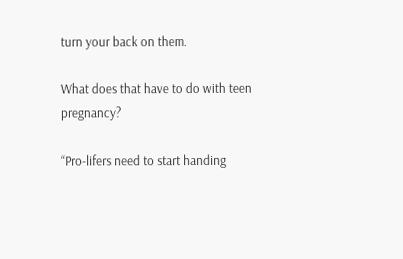turn your back on them.

What does that have to do with teen pregnancy?

“Pro-lifers need to start handing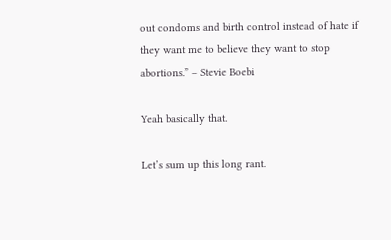out condoms and birth control instead of hate if they want me to believe they want to stop abortions.” – Stevie Boebi

Yeah basically that.

Let’s sum up this long rant.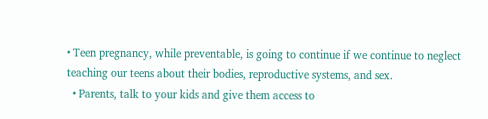• Teen pregnancy, while preventable, is going to continue if we continue to neglect teaching our teens about their bodies, reproductive systems, and sex.
  • Parents, talk to your kids and give them access to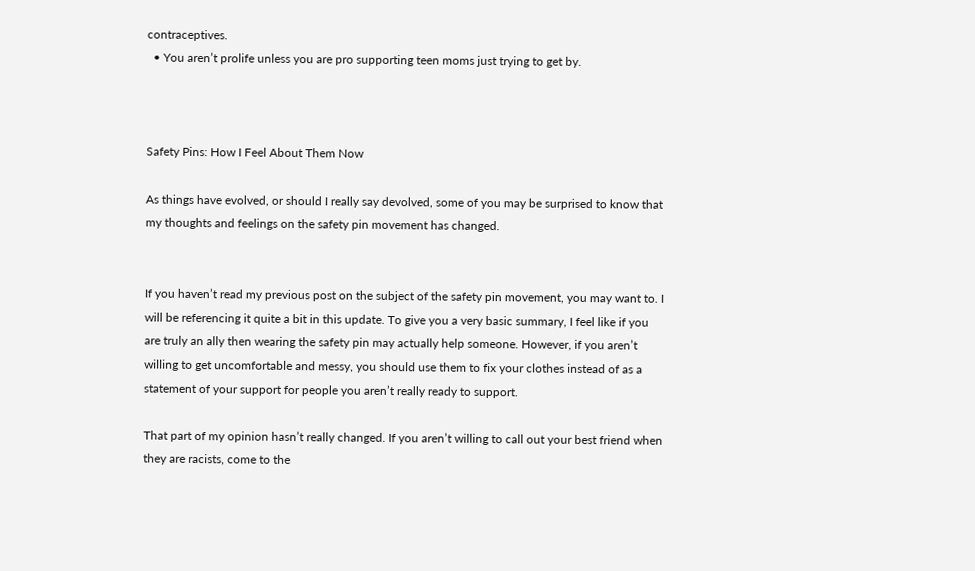contraceptives.
  • You aren’t prolife unless you are pro supporting teen moms just trying to get by.



Safety Pins: How I Feel About Them Now

As things have evolved, or should I really say devolved, some of you may be surprised to know that my thoughts and feelings on the safety pin movement has changed.


If you haven’t read my previous post on the subject of the safety pin movement, you may want to. I will be referencing it quite a bit in this update. To give you a very basic summary, I feel like if you are truly an ally then wearing the safety pin may actually help someone. However, if you aren’t willing to get uncomfortable and messy, you should use them to fix your clothes instead of as a statement of your support for people you aren’t really ready to support.

That part of my opinion hasn’t really changed. If you aren’t willing to call out your best friend when they are racists, come to the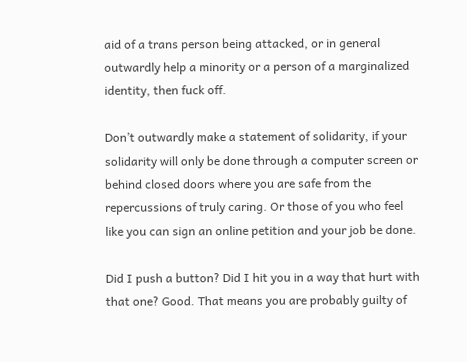aid of a trans person being attacked, or in general outwardly help a minority or a person of a marginalized identity, then fuck off.

Don’t outwardly make a statement of solidarity, if your solidarity will only be done through a computer screen or behind closed doors where you are safe from the repercussions of truly caring. Or those of you who feel like you can sign an online petition and your job be done.

Did I push a button? Did I hit you in a way that hurt with that one? Good. That means you are probably guilty of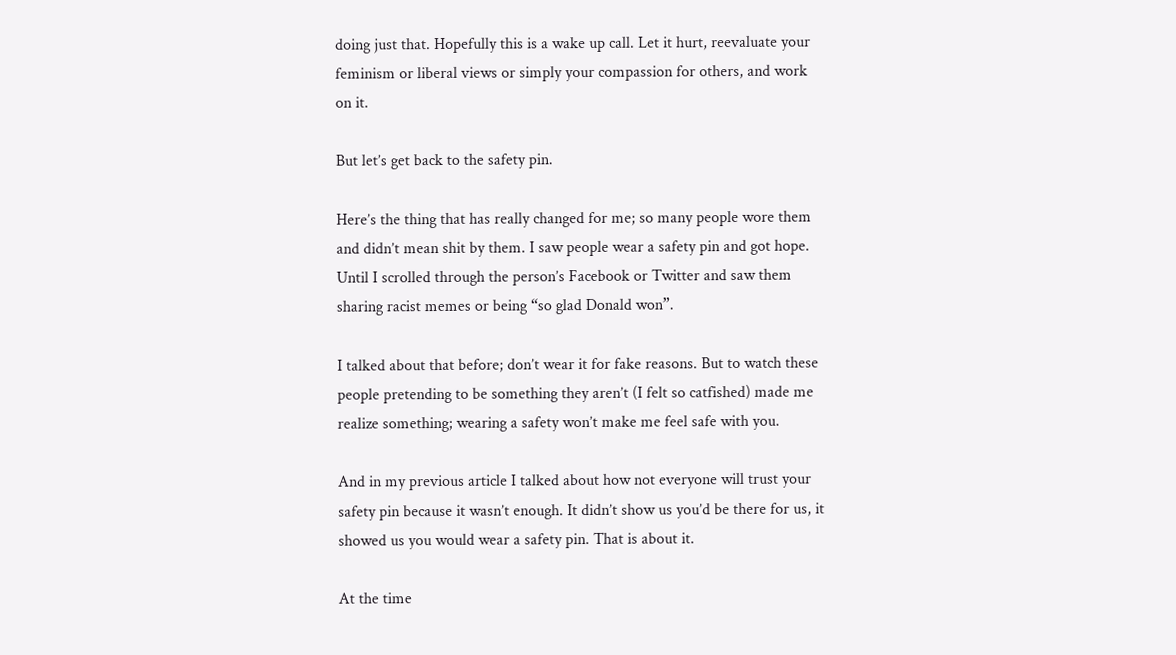doing just that. Hopefully this is a wake up call. Let it hurt, reevaluate your feminism or liberal views or simply your compassion for others, and work on it.

But let’s get back to the safety pin.

Here’s the thing that has really changed for me; so many people wore them and didn’t mean shit by them. I saw people wear a safety pin and got hope. Until I scrolled through the person’s Facebook or Twitter and saw them sharing racist memes or being “so glad Donald won”.

I talked about that before; don’t wear it for fake reasons. But to watch these people pretending to be something they aren’t (I felt so catfished) made me realize something; wearing a safety won’t make me feel safe with you.

And in my previous article I talked about how not everyone will trust your safety pin because it wasn’t enough. It didn’t show us you’d be there for us, it showed us you would wear a safety pin. That is about it.

At the time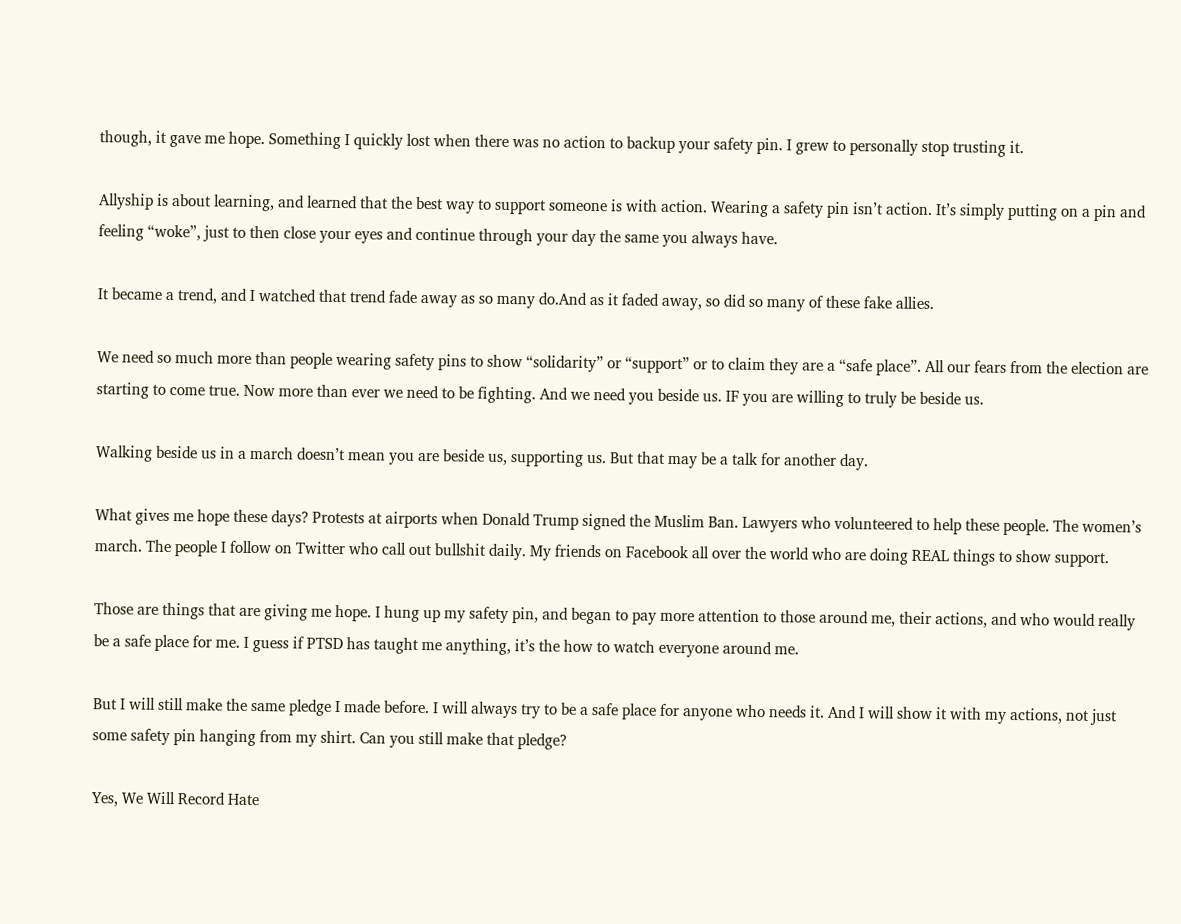though, it gave me hope. Something I quickly lost when there was no action to backup your safety pin. I grew to personally stop trusting it.

Allyship is about learning, and learned that the best way to support someone is with action. Wearing a safety pin isn’t action. It’s simply putting on a pin and feeling “woke”, just to then close your eyes and continue through your day the same you always have.

It became a trend, and I watched that trend fade away as so many do.And as it faded away, so did so many of these fake allies.

We need so much more than people wearing safety pins to show “solidarity” or “support” or to claim they are a “safe place”. All our fears from the election are starting to come true. Now more than ever we need to be fighting. And we need you beside us. IF you are willing to truly be beside us.

Walking beside us in a march doesn’t mean you are beside us, supporting us. But that may be a talk for another day.

What gives me hope these days? Protests at airports when Donald Trump signed the Muslim Ban. Lawyers who volunteered to help these people. The women’s march. The people I follow on Twitter who call out bullshit daily. My friends on Facebook all over the world who are doing REAL things to show support.

Those are things that are giving me hope. I hung up my safety pin, and began to pay more attention to those around me, their actions, and who would really be a safe place for me. I guess if PTSD has taught me anything, it’s the how to watch everyone around me.

But I will still make the same pledge I made before. I will always try to be a safe place for anyone who needs it. And I will show it with my actions, not just some safety pin hanging from my shirt. Can you still make that pledge?

Yes, We Will Record Hate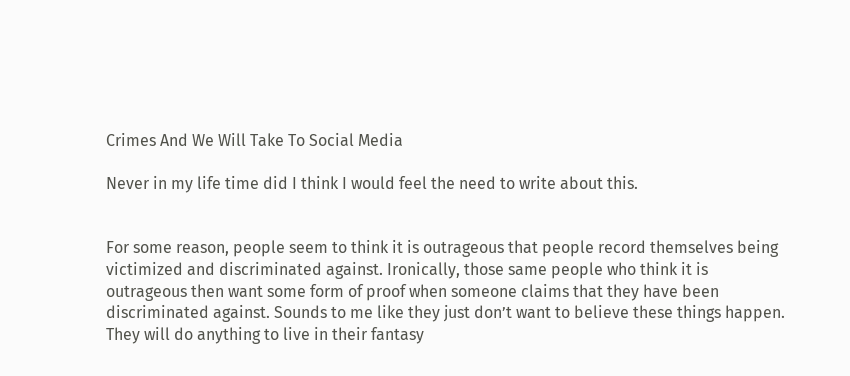Crimes And We Will Take To Social Media

Never in my life time did I think I would feel the need to write about this.


For some reason, people seem to think it is outrageous that people record themselves being victimized and discriminated against. Ironically, those same people who think it is outrageous then want some form of proof when someone claims that they have been discriminated against. Sounds to me like they just don’t want to believe these things happen. They will do anything to live in their fantasy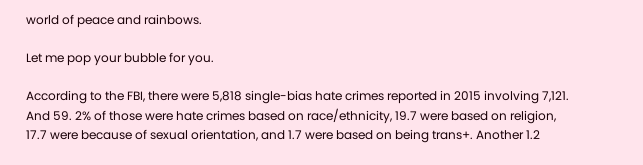world of peace and rainbows.

Let me pop your bubble for you.

According to the FBI, there were 5,818 single-bias hate crimes reported in 2015 involving 7,121. And 59. 2% of those were hate crimes based on race/ethnicity, 19.7 were based on religion, 17.7 were because of sexual orientation, and 1.7 were based on being trans+. Another 1.2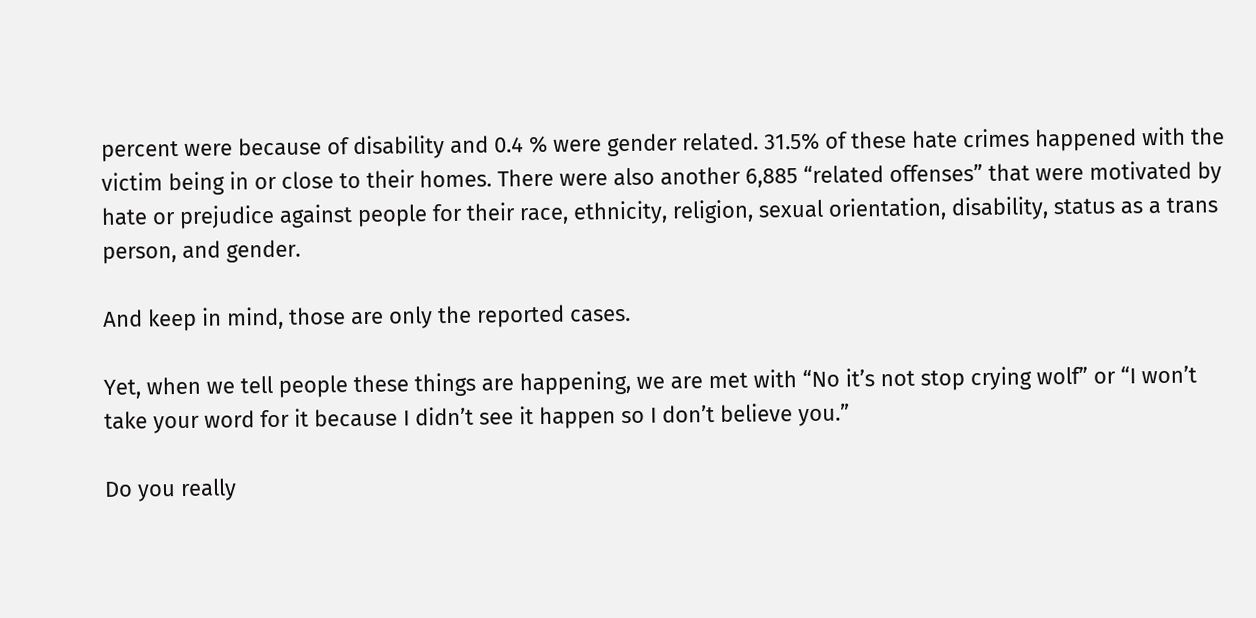percent were because of disability and 0.4 % were gender related. 31.5% of these hate crimes happened with the victim being in or close to their homes. There were also another 6,885 “related offenses” that were motivated by hate or prejudice against people for their race, ethnicity, religion, sexual orientation, disability, status as a trans person, and gender.

And keep in mind, those are only the reported cases.

Yet, when we tell people these things are happening, we are met with “No it’s not stop crying wolf” or “I won’t take your word for it because I didn’t see it happen so I don’t believe you.”

Do you really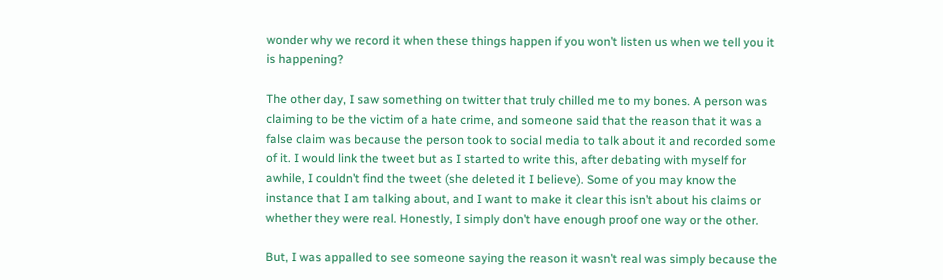wonder why we record it when these things happen if you won’t listen us when we tell you it is happening?

The other day, I saw something on twitter that truly chilled me to my bones. A person was claiming to be the victim of a hate crime, and someone said that the reason that it was a false claim was because the person took to social media to talk about it and recorded some of it. I would link the tweet but as I started to write this, after debating with myself for awhile, I couldn’t find the tweet (she deleted it I believe). Some of you may know the instance that I am talking about, and I want to make it clear this isn’t about his claims or whether they were real. Honestly, I simply don’t have enough proof one way or the other.

But, I was appalled to see someone saying the reason it wasn’t real was simply because the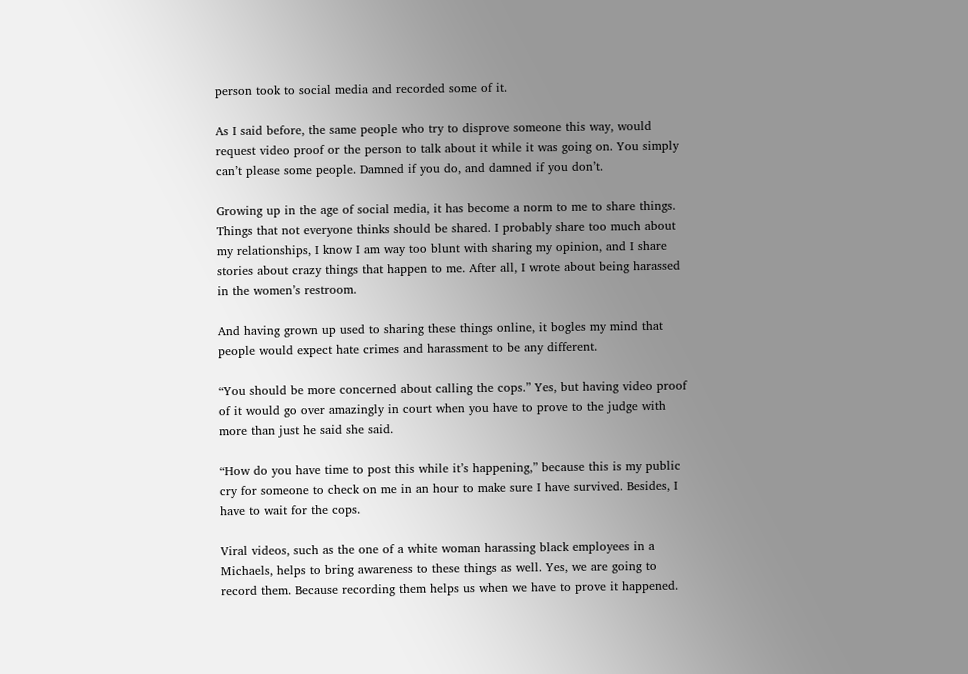person took to social media and recorded some of it.

As I said before, the same people who try to disprove someone this way, would request video proof or the person to talk about it while it was going on. You simply can’t please some people. Damned if you do, and damned if you don’t.

Growing up in the age of social media, it has become a norm to me to share things. Things that not everyone thinks should be shared. I probably share too much about my relationships, I know I am way too blunt with sharing my opinion, and I share stories about crazy things that happen to me. After all, I wrote about being harassed in the women’s restroom.

And having grown up used to sharing these things online, it bogles my mind that people would expect hate crimes and harassment to be any different.

“You should be more concerned about calling the cops.” Yes, but having video proof of it would go over amazingly in court when you have to prove to the judge with more than just he said she said.

“How do you have time to post this while it’s happening,” because this is my public cry for someone to check on me in an hour to make sure I have survived. Besides, I have to wait for the cops.

Viral videos, such as the one of a white woman harassing black employees in a Michaels, helps to bring awareness to these things as well. Yes, we are going to record them. Because recording them helps us when we have to prove it happened.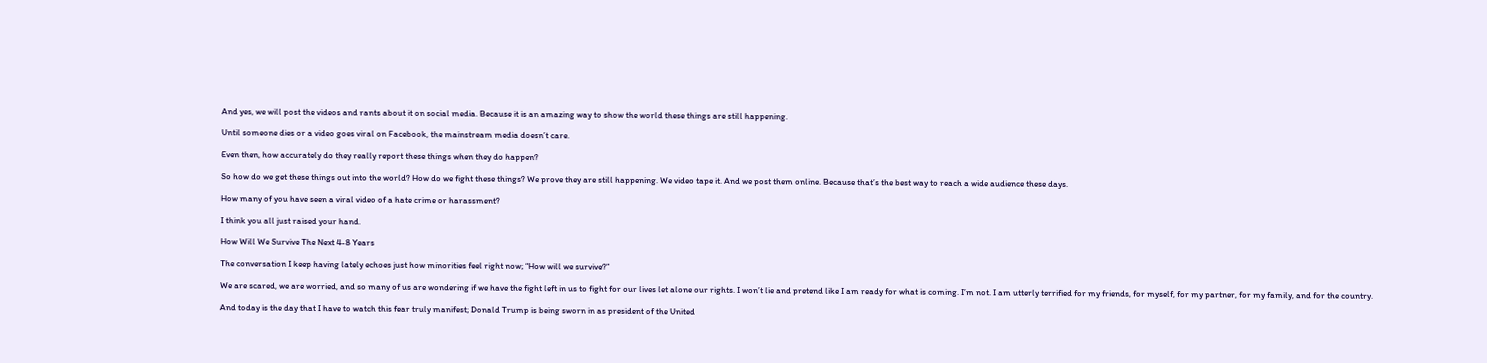And yes, we will post the videos and rants about it on social media. Because it is an amazing way to show the world these things are still happening.

Until someone dies or a video goes viral on Facebook, the mainstream media doesn’t care.

Even then, how accurately do they really report these things when they do happen?

So how do we get these things out into the world? How do we fight these things? We prove they are still happening. We video tape it. And we post them online. Because that’s the best way to reach a wide audience these days.

How many of you have seen a viral video of a hate crime or harassment?

I think you all just raised your hand.

How Will We Survive The Next 4-8 Years

The conversation I keep having lately echoes just how minorities feel right now; “How will we survive?”

We are scared, we are worried, and so many of us are wondering if we have the fight left in us to fight for our lives let alone our rights. I won’t lie and pretend like I am ready for what is coming. I’m not. I am utterly terrified for my friends, for myself, for my partner, for my family, and for the country.

And today is the day that I have to watch this fear truly manifest; Donald Trump is being sworn in as president of the United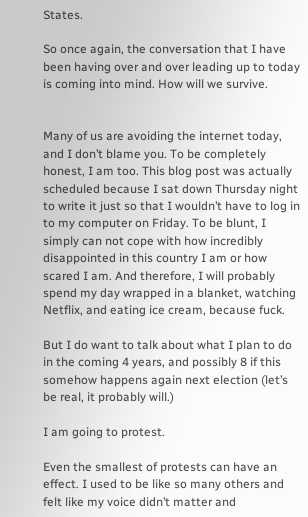States.

So once again, the conversation that I have been having over and over leading up to today is coming into mind. How will we survive.


Many of us are avoiding the internet today, and I don’t blame you. To be completely honest, I am too. This blog post was actually scheduled because I sat down Thursday night to write it just so that I wouldn’t have to log in to my computer on Friday. To be blunt, I simply can not cope with how incredibly disappointed in this country I am or how scared I am. And therefore, I will probably spend my day wrapped in a blanket, watching Netflix, and eating ice cream, because fuck.

But I do want to talk about what I plan to do in the coming 4 years, and possibly 8 if this somehow happens again next election (let’s be real, it probably will.)

I am going to protest.

Even the smallest of protests can have an effect. I used to be like so many others and felt like my voice didn’t matter and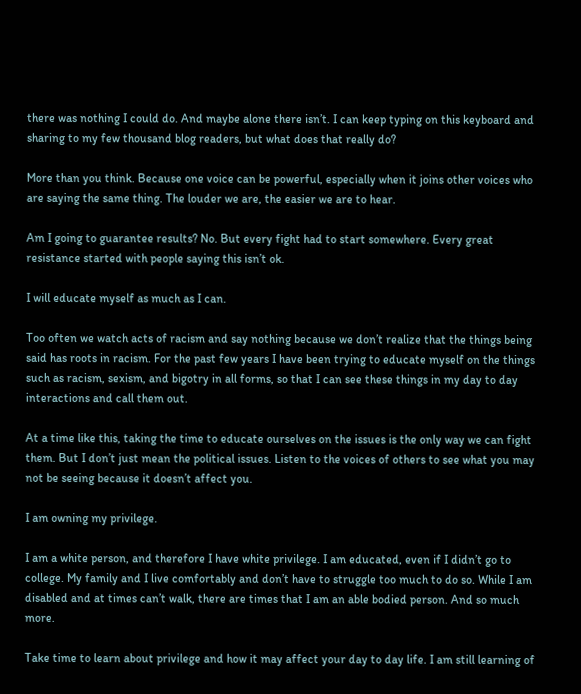there was nothing I could do. And maybe alone there isn’t. I can keep typing on this keyboard and sharing to my few thousand blog readers, but what does that really do?

More than you think. Because one voice can be powerful, especially when it joins other voices who are saying the same thing. The louder we are, the easier we are to hear.

Am I going to guarantee results? No. But every fight had to start somewhere. Every great resistance started with people saying this isn’t ok.

I will educate myself as much as I can.

Too often we watch acts of racism and say nothing because we don’t realize that the things being said has roots in racism. For the past few years I have been trying to educate myself on the things such as racism, sexism, and bigotry in all forms, so that I can see these things in my day to day interactions and call them out.

At a time like this, taking the time to educate ourselves on the issues is the only way we can fight them. But I don’t just mean the political issues. Listen to the voices of others to see what you may not be seeing because it doesn’t affect you.

I am owning my privilege.

I am a white person, and therefore I have white privilege. I am educated, even if I didn’t go to college. My family and I live comfortably and don’t have to struggle too much to do so. While I am disabled and at times can’t walk, there are times that I am an able bodied person. And so much more.

Take time to learn about privilege and how it may affect your day to day life. I am still learning of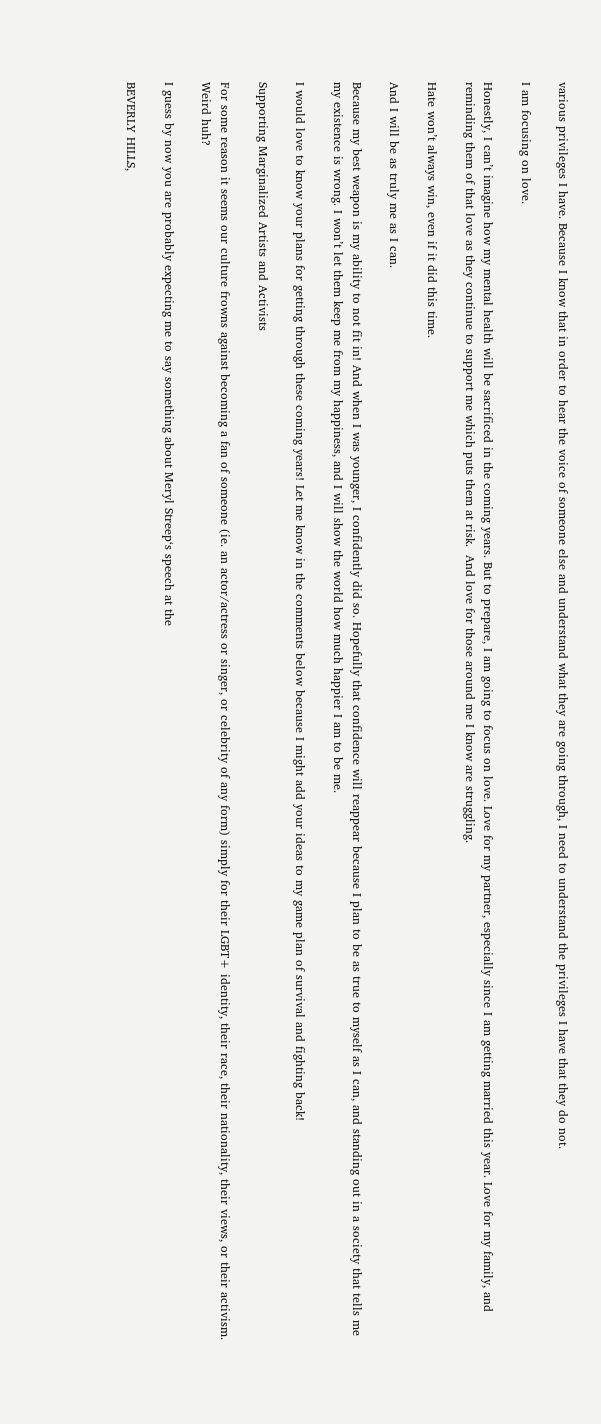various privileges I have. Because I know that in order to hear the voice of someone else and understand what they are going through, I need to understand the privileges I have that they do not.

I am focusing on love.

Honestly, I can’t imagine how my mental health will be sacrificed in the coming years. But to prepare, I am going to focus on love. Love for my partner, especially since I am getting married this year. Love for my family, and reminding them of that love as they continue to support me which puts them at risk.  And love for those around me I know are struggling.

Hate won’t always win, even if it did this time.

And I will be as truly me as I can.

Because my best weapon is my ability to not fit in! And when I was younger, I confidently did so. Hopefully that confidence will reappear because I plan to be as true to myself as I can, and standing out in a society that tells me my existence is wrong. I won’t let them keep me from my happiness, and I will show the world how much happier I am to be me.

I would love to know your plans for getting through these coming years! Let me know in the comments below because I might add your ideas to my game plan of survival and fighting back!

Supporting Marginalized Artists and Activists

For some reason it seems our culture frowns against becoming a fan of someone (ie. an actor/actress or singer, or celebrity of any form) simply for their LGBT+ identity, their race, their nationality, their views, or their activism. Weird huh?

I guess by now you are probably expecting me to say something about Meryl Streep‘s speech at the

BEVERLY HILLS,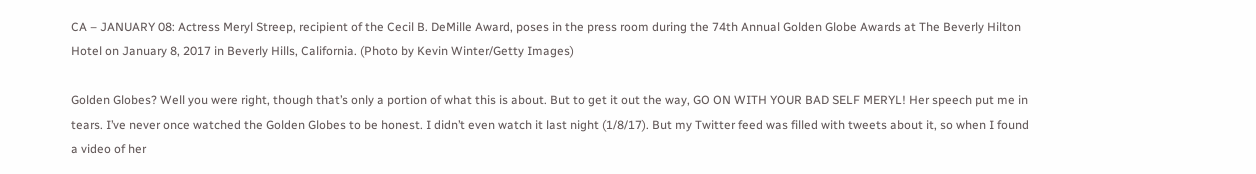CA – JANUARY 08: Actress Meryl Streep, recipient of the Cecil B. DeMille Award, poses in the press room during the 74th Annual Golden Globe Awards at The Beverly Hilton Hotel on January 8, 2017 in Beverly Hills, California. (Photo by Kevin Winter/Getty Images)

Golden Globes? Well you were right, though that’s only a portion of what this is about. But to get it out the way, GO ON WITH YOUR BAD SELF MERYL! Her speech put me in tears. I’ve never once watched the Golden Globes to be honest. I didn’t even watch it last night (1/8/17). But my Twitter feed was filled with tweets about it, so when I found a video of her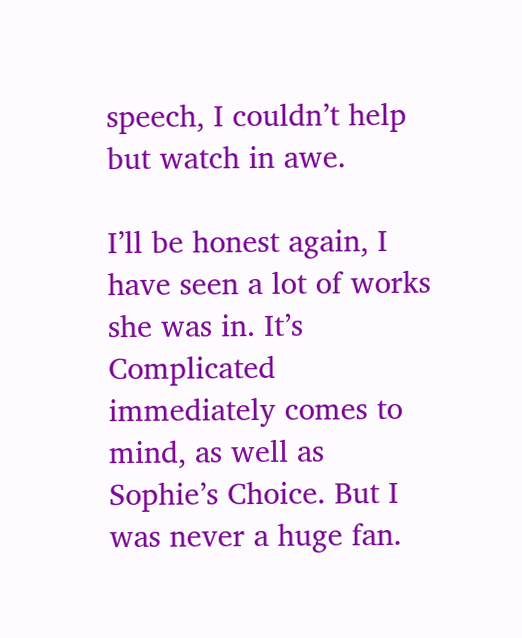speech, I couldn’t help but watch in awe.

I’ll be honest again, I have seen a lot of works she was in. It’s Complicated immediately comes to mind, as well as Sophie’s Choice. But I was never a huge fan.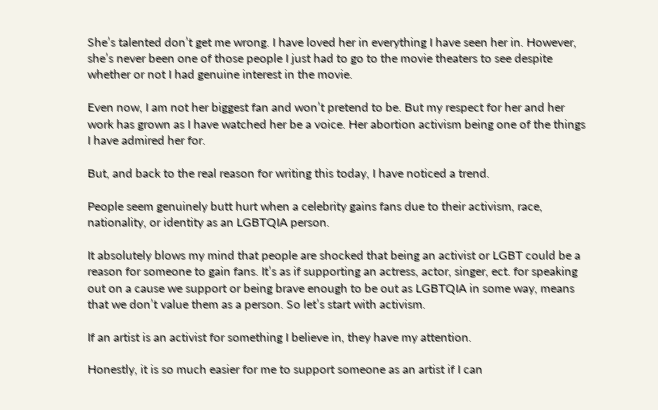She’s talented don’t get me wrong. I have loved her in everything I have seen her in. However, she’s never been one of those people I just had to go to the movie theaters to see despite whether or not I had genuine interest in the movie.

Even now, I am not her biggest fan and won’t pretend to be. But my respect for her and her work has grown as I have watched her be a voice. Her abortion activism being one of the things I have admired her for.

But, and back to the real reason for writing this today, I have noticed a trend.

People seem genuinely butt hurt when a celebrity gains fans due to their activism, race, nationality, or identity as an LGBTQIA person.

It absolutely blows my mind that people are shocked that being an activist or LGBT could be a reason for someone to gain fans. It’s as if supporting an actress, actor, singer, ect. for speaking out on a cause we support or being brave enough to be out as LGBTQIA in some way, means that we don’t value them as a person. So let’s start with activism.

If an artist is an activist for something I believe in, they have my attention.

Honestly, it is so much easier for me to support someone as an artist if I can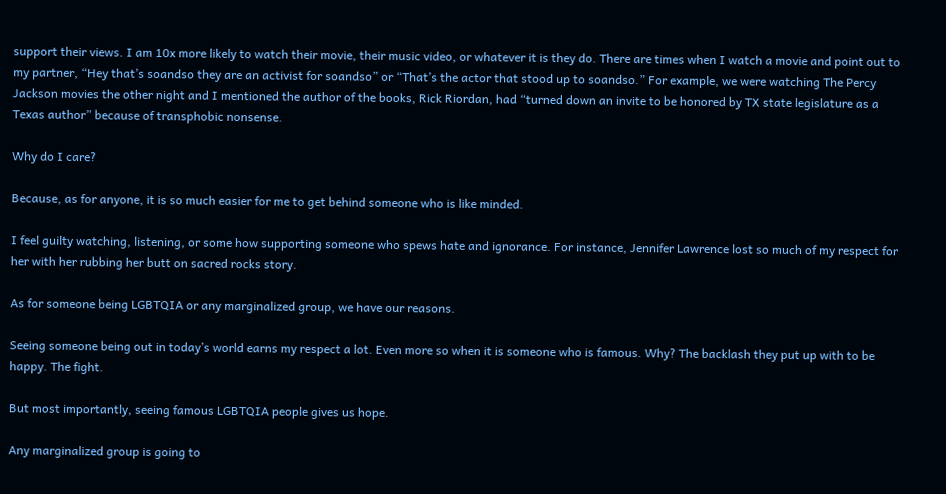support their views. I am 10x more likely to watch their movie, their music video, or whatever it is they do. There are times when I watch a movie and point out to my partner, “Hey that’s soandso they are an activist for soandso” or “That’s the actor that stood up to soandso.” For example, we were watching The Percy Jackson movies the other night and I mentioned the author of the books, Rick Riordan, had “turned down an invite to be honored by TX state legislature as a Texas author” because of transphobic nonsense.

Why do I care?

Because, as for anyone, it is so much easier for me to get behind someone who is like minded.

I feel guilty watching, listening, or some how supporting someone who spews hate and ignorance. For instance, Jennifer Lawrence lost so much of my respect for her with her rubbing her butt on sacred rocks story.

As for someone being LGBTQIA or any marginalized group, we have our reasons.

Seeing someone being out in today’s world earns my respect a lot. Even more so when it is someone who is famous. Why? The backlash they put up with to be happy. The fight.

But most importantly, seeing famous LGBTQIA people gives us hope.

Any marginalized group is going to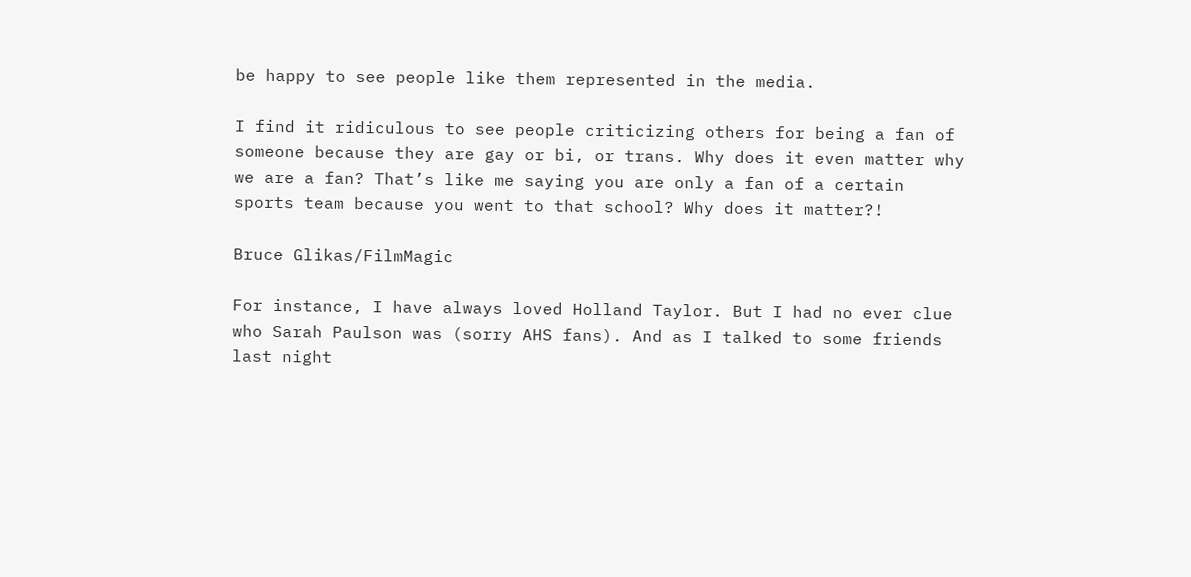be happy to see people like them represented in the media.

I find it ridiculous to see people criticizing others for being a fan of someone because they are gay or bi, or trans. Why does it even matter why we are a fan? That’s like me saying you are only a fan of a certain sports team because you went to that school? Why does it matter?!

Bruce Glikas/FilmMagic

For instance, I have always loved Holland Taylor. But I had no ever clue who Sarah Paulson was (sorry AHS fans). And as I talked to some friends last night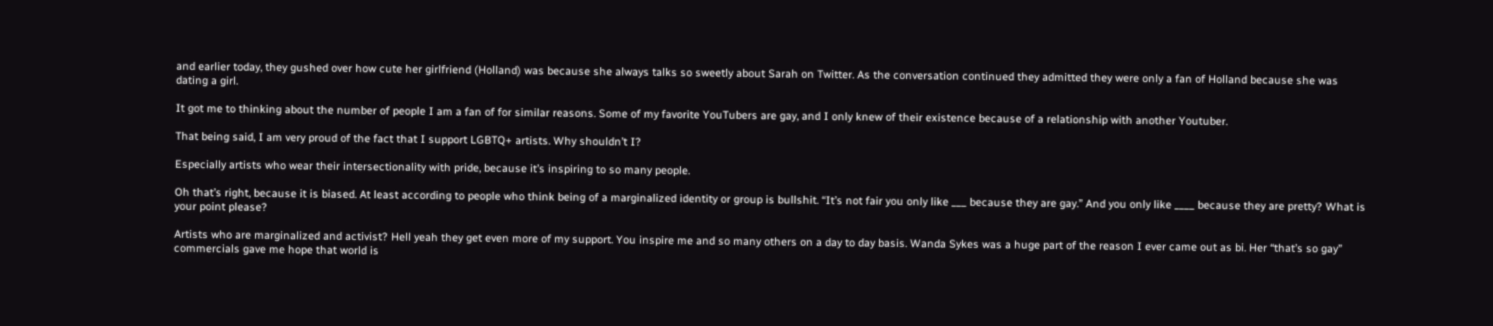and earlier today, they gushed over how cute her girlfriend (Holland) was because she always talks so sweetly about Sarah on Twitter. As the conversation continued they admitted they were only a fan of Holland because she was dating a girl.

It got me to thinking about the number of people I am a fan of for similar reasons. Some of my favorite YouTubers are gay, and I only knew of their existence because of a relationship with another Youtuber.

That being said, I am very proud of the fact that I support LGBTQ+ artists. Why shouldn’t I?

Especially artists who wear their intersectionality with pride, because it’s inspiring to so many people.

Oh that’s right, because it is biased. At least according to people who think being of a marginalized identity or group is bullshit. “It’s not fair you only like ___ because they are gay.” And you only like ____ because they are pretty? What is your point please?

Artists who are marginalized and activist? Hell yeah they get even more of my support. You inspire me and so many others on a day to day basis. Wanda Sykes was a huge part of the reason I ever came out as bi. Her “that’s so gay” commercials gave me hope that world is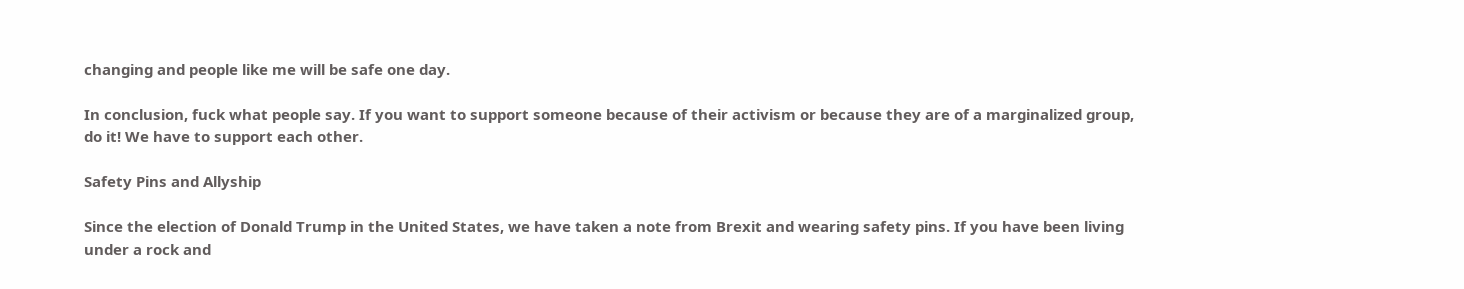changing and people like me will be safe one day.

In conclusion, fuck what people say. If you want to support someone because of their activism or because they are of a marginalized group, do it! We have to support each other.

Safety Pins and Allyship

Since the election of Donald Trump in the United States, we have taken a note from Brexit and wearing safety pins. If you have been living under a rock and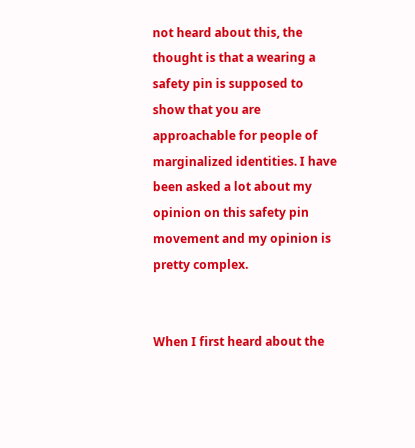not heard about this, the thought is that a wearing a safety pin is supposed to show that you are approachable for people of marginalized identities. I have been asked a lot about my opinion on this safety pin movement and my opinion is pretty complex.


When I first heard about the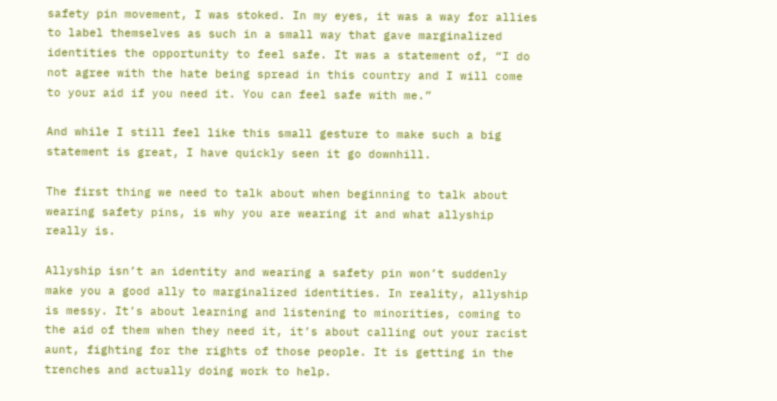safety pin movement, I was stoked. In my eyes, it was a way for allies to label themselves as such in a small way that gave marginalized identities the opportunity to feel safe. It was a statement of, “I do not agree with the hate being spread in this country and I will come to your aid if you need it. You can feel safe with me.”

And while I still feel like this small gesture to make such a big statement is great, I have quickly seen it go downhill.

The first thing we need to talk about when beginning to talk about wearing safety pins, is why you are wearing it and what allyship really is.

Allyship isn’t an identity and wearing a safety pin won’t suddenly make you a good ally to marginalized identities. In reality, allyship is messy. It’s about learning and listening to minorities, coming to the aid of them when they need it, it’s about calling out your racist aunt, fighting for the rights of those people. It is getting in the trenches and actually doing work to help.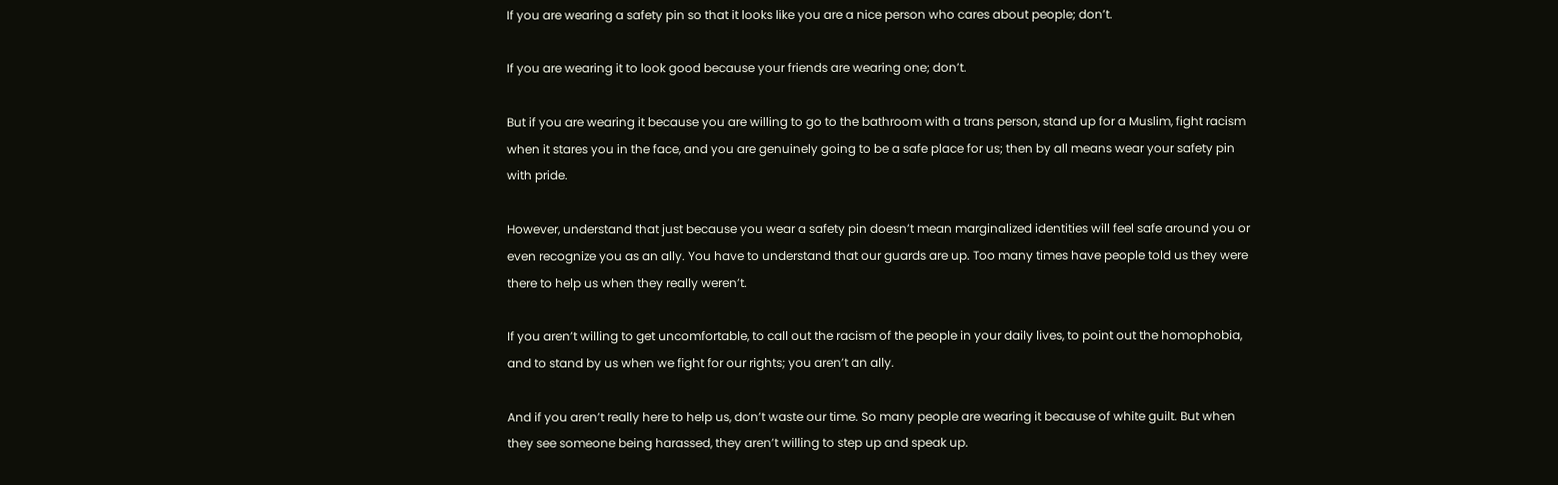If you are wearing a safety pin so that it looks like you are a nice person who cares about people; don’t.

If you are wearing it to look good because your friends are wearing one; don’t.

But if you are wearing it because you are willing to go to the bathroom with a trans person, stand up for a Muslim, fight racism when it stares you in the face, and you are genuinely going to be a safe place for us; then by all means wear your safety pin with pride.

However, understand that just because you wear a safety pin doesn’t mean marginalized identities will feel safe around you or even recognize you as an ally. You have to understand that our guards are up. Too many times have people told us they were there to help us when they really weren’t.

If you aren’t willing to get uncomfortable, to call out the racism of the people in your daily lives, to point out the homophobia, and to stand by us when we fight for our rights; you aren’t an ally.

And if you aren’t really here to help us, don’t waste our time. So many people are wearing it because of white guilt. But when they see someone being harassed, they aren’t willing to step up and speak up.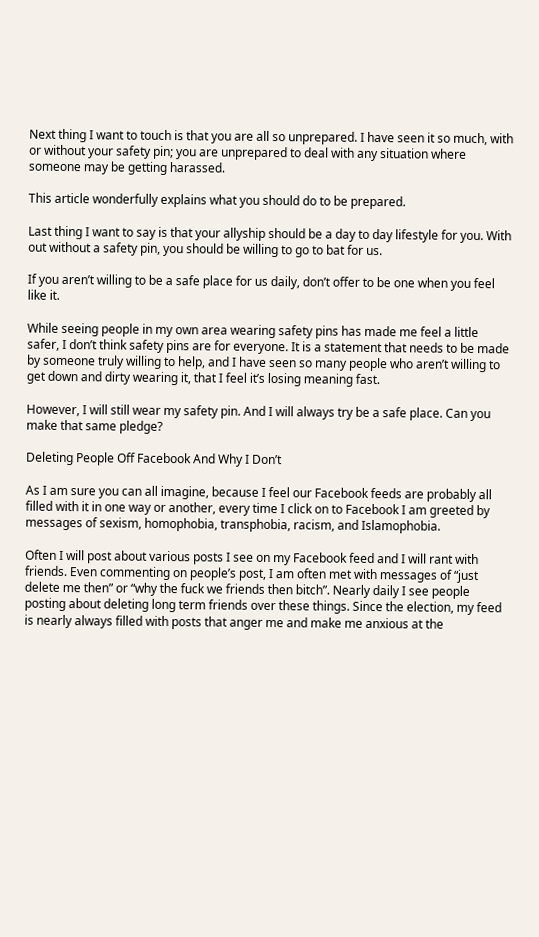Next thing I want to touch is that you are all so unprepared. I have seen it so much, with or without your safety pin; you are unprepared to deal with any situation where someone may be getting harassed.

This article wonderfully explains what you should do to be prepared.

Last thing I want to say is that your allyship should be a day to day lifestyle for you. With out without a safety pin, you should be willing to go to bat for us.

If you aren’t willing to be a safe place for us daily, don’t offer to be one when you feel like it.

While seeing people in my own area wearing safety pins has made me feel a little safer, I don’t think safety pins are for everyone. It is a statement that needs to be made by someone truly willing to help, and I have seen so many people who aren’t willing to get down and dirty wearing it, that I feel it’s losing meaning fast.

However, I will still wear my safety pin. And I will always try be a safe place. Can you make that same pledge?

Deleting People Off Facebook And Why I Don’t

As I am sure you can all imagine, because I feel our Facebook feeds are probably all filled with it in one way or another, every time I click on to Facebook I am greeted by messages of sexism, homophobia, transphobia, racism, and Islamophobia.

Often I will post about various posts I see on my Facebook feed and I will rant with friends. Even commenting on people’s post, I am often met with messages of “just delete me then” or “why the fuck we friends then bitch”. Nearly daily I see people posting about deleting long term friends over these things. Since the election, my feed is nearly always filled with posts that anger me and make me anxious at the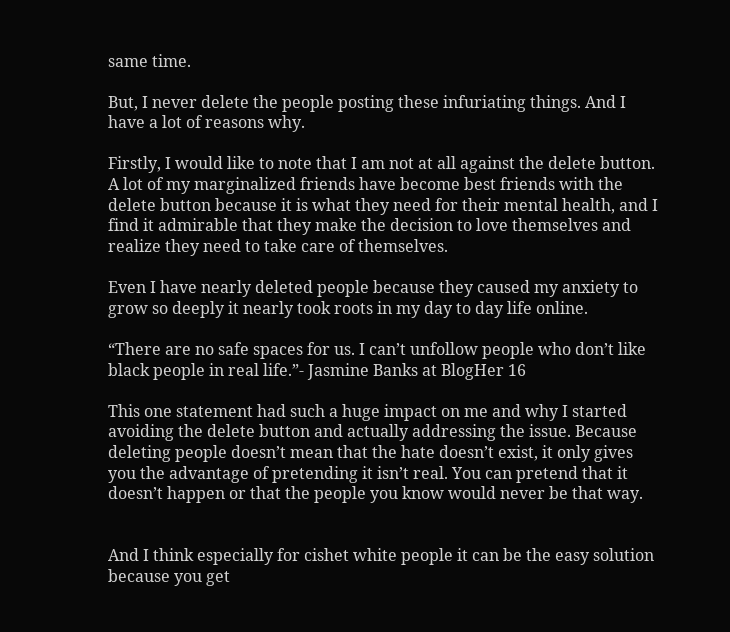same time.

But, I never delete the people posting these infuriating things. And I have a lot of reasons why.

Firstly, I would like to note that I am not at all against the delete button. A lot of my marginalized friends have become best friends with the delete button because it is what they need for their mental health, and I find it admirable that they make the decision to love themselves and realize they need to take care of themselves.

Even I have nearly deleted people because they caused my anxiety to grow so deeply it nearly took roots in my day to day life online.

“There are no safe spaces for us. I can’t unfollow people who don’t like black people in real life.”- Jasmine Banks at BlogHer 16

This one statement had such a huge impact on me and why I started avoiding the delete button and actually addressing the issue. Because deleting people doesn’t mean that the hate doesn’t exist, it only gives you the advantage of pretending it isn’t real. You can pretend that it doesn’t happen or that the people you know would never be that way.


And I think especially for cishet white people it can be the easy solution because you get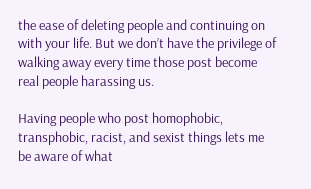the ease of deleting people and continuing on with your life. But we don’t have the privilege of walking away every time those post become real people harassing us.

Having people who post homophobic, transphobic, racist, and sexist things lets me be aware of what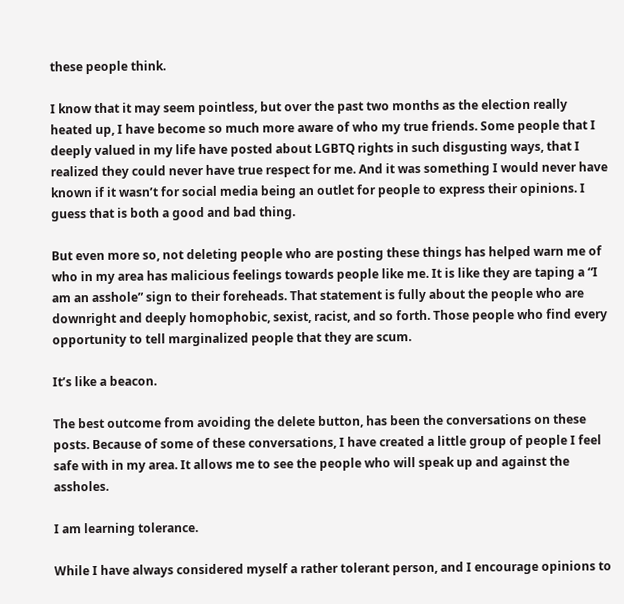these people think.

I know that it may seem pointless, but over the past two months as the election really heated up, I have become so much more aware of who my true friends. Some people that I deeply valued in my life have posted about LGBTQ rights in such disgusting ways, that I realized they could never have true respect for me. And it was something I would never have known if it wasn’t for social media being an outlet for people to express their opinions. I guess that is both a good and bad thing.

But even more so, not deleting people who are posting these things has helped warn me of who in my area has malicious feelings towards people like me. It is like they are taping a “I am an asshole” sign to their foreheads. That statement is fully about the people who are downright and deeply homophobic, sexist, racist, and so forth. Those people who find every opportunity to tell marginalized people that they are scum.

It’s like a beacon.

The best outcome from avoiding the delete button, has been the conversations on these posts. Because of some of these conversations, I have created a little group of people I feel safe with in my area. It allows me to see the people who will speak up and against the assholes.

I am learning tolerance.

While I have always considered myself a rather tolerant person, and I encourage opinions to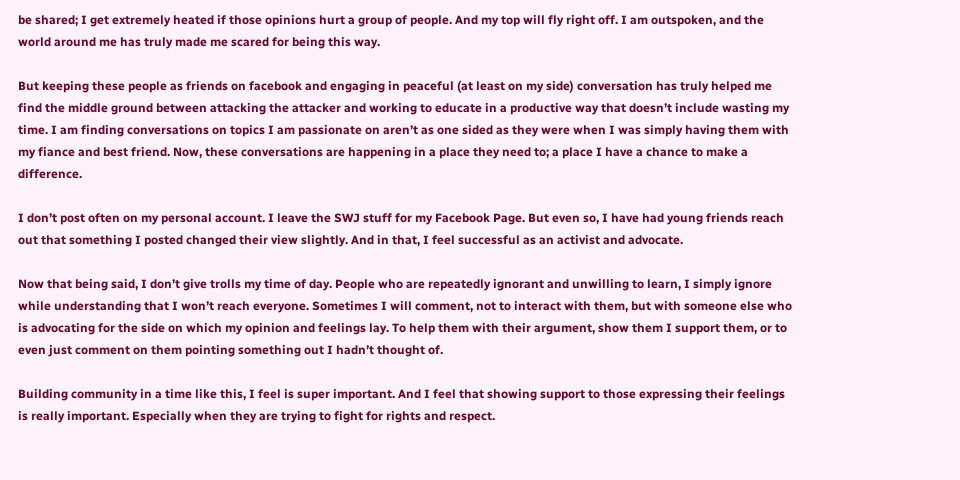be shared; I get extremely heated if those opinions hurt a group of people. And my top will fly right off. I am outspoken, and the world around me has truly made me scared for being this way.

But keeping these people as friends on facebook and engaging in peaceful (at least on my side) conversation has truly helped me find the middle ground between attacking the attacker and working to educate in a productive way that doesn’t include wasting my time. I am finding conversations on topics I am passionate on aren’t as one sided as they were when I was simply having them with my fiance and best friend. Now, these conversations are happening in a place they need to; a place I have a chance to make a difference.

I don’t post often on my personal account. I leave the SWJ stuff for my Facebook Page. But even so, I have had young friends reach out that something I posted changed their view slightly. And in that, I feel successful as an activist and advocate.

Now that being said, I don’t give trolls my time of day. People who are repeatedly ignorant and unwilling to learn, I simply ignore while understanding that I won’t reach everyone. Sometimes I will comment, not to interact with them, but with someone else who is advocating for the side on which my opinion and feelings lay. To help them with their argument, show them I support them, or to even just comment on them pointing something out I hadn’t thought of.

Building community in a time like this, I feel is super important. And I feel that showing support to those expressing their feelings is really important. Especially when they are trying to fight for rights and respect.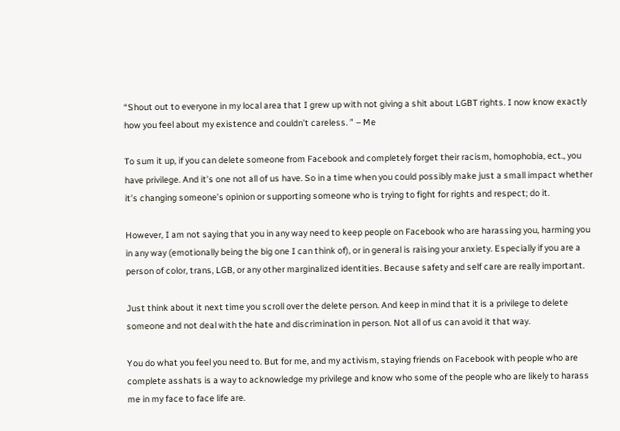“Shout out to everyone in my local area that I grew up with not giving a shit about LGBT rights. I now know exactly how you feel about my existence and couldn’t careless. ” – Me

To sum it up, if you can delete someone from Facebook and completely forget their racism, homophobia, ect., you have privilege. And it’s one not all of us have. So in a time when you could possibly make just a small impact whether it’s changing someone’s opinion or supporting someone who is trying to fight for rights and respect; do it.

However, I am not saying that you in any way need to keep people on Facebook who are harassing you, harming you in any way (emotionally being the big one I can think of), or in general is raising your anxiety. Especially if you are a person of color, trans, LGB, or any other marginalized identities. Because safety and self care are really important.

Just think about it next time you scroll over the delete person. And keep in mind that it is a privilege to delete someone and not deal with the hate and discrimination in person. Not all of us can avoid it that way.

You do what you feel you need to. But for me, and my activism, staying friends on Facebook with people who are complete asshats is a way to acknowledge my privilege and know who some of the people who are likely to harass me in my face to face life are.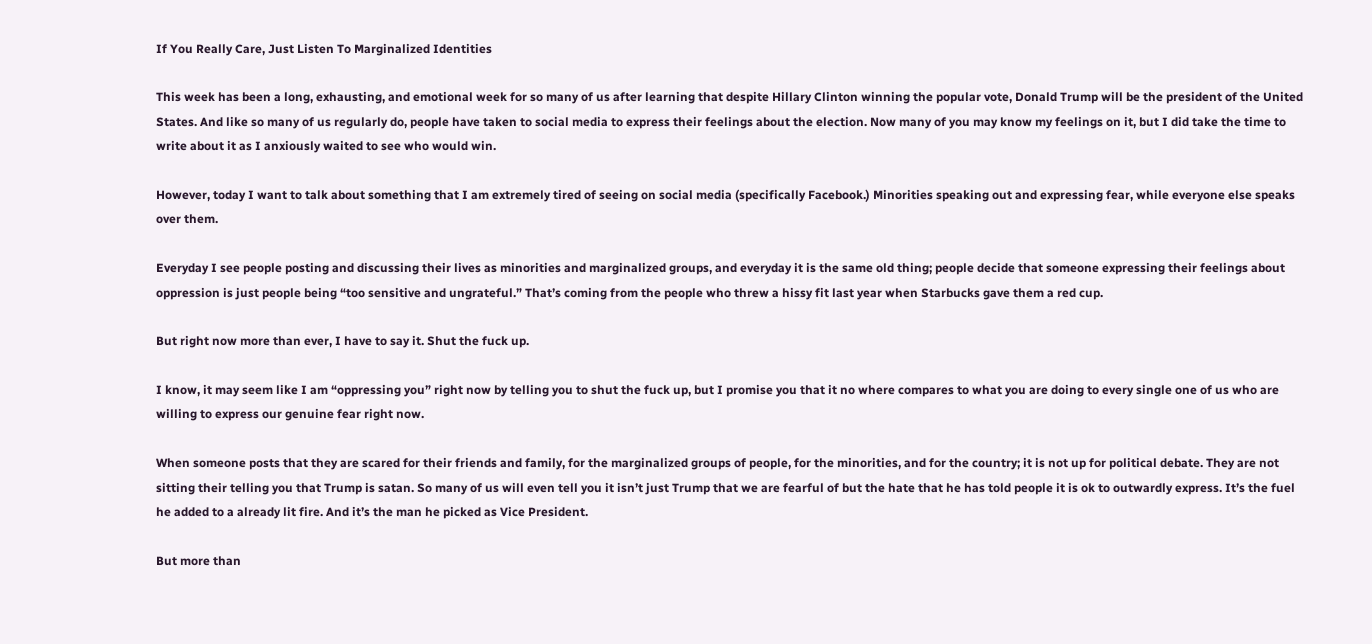If You Really Care, Just Listen To Marginalized Identities

This week has been a long, exhausting, and emotional week for so many of us after learning that despite Hillary Clinton winning the popular vote, Donald Trump will be the president of the United States. And like so many of us regularly do, people have taken to social media to express their feelings about the election. Now many of you may know my feelings on it, but I did take the time to write about it as I anxiously waited to see who would win.

However, today I want to talk about something that I am extremely tired of seeing on social media (specifically Facebook.) Minorities speaking out and expressing fear, while everyone else speaks over them.

Everyday I see people posting and discussing their lives as minorities and marginalized groups, and everyday it is the same old thing; people decide that someone expressing their feelings about oppression is just people being “too sensitive and ungrateful.” That’s coming from the people who threw a hissy fit last year when Starbucks gave them a red cup.

But right now more than ever, I have to say it. Shut the fuck up.

I know, it may seem like I am “oppressing you” right now by telling you to shut the fuck up, but I promise you that it no where compares to what you are doing to every single one of us who are willing to express our genuine fear right now.

When someone posts that they are scared for their friends and family, for the marginalized groups of people, for the minorities, and for the country; it is not up for political debate. They are not sitting their telling you that Trump is satan. So many of us will even tell you it isn’t just Trump that we are fearful of but the hate that he has told people it is ok to outwardly express. It’s the fuel he added to a already lit fire. And it’s the man he picked as Vice President.

But more than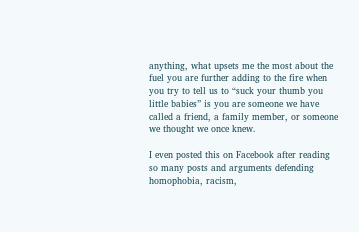anything, what upsets me the most about the fuel you are further adding to the fire when you try to tell us to “suck your thumb you little babies” is you are someone we have called a friend, a family member, or someone we thought we once knew.

I even posted this on Facebook after reading so many posts and arguments defending homophobia, racism,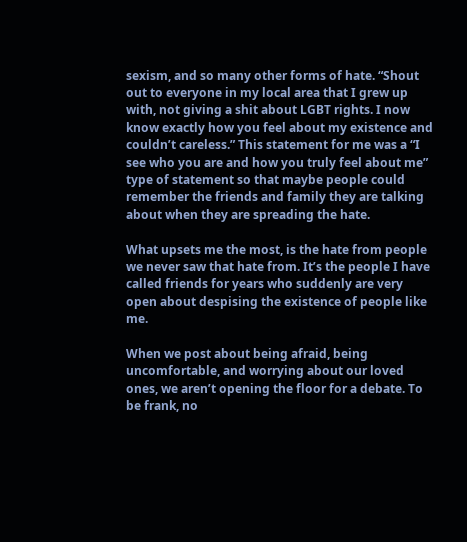sexism, and so many other forms of hate. “Shout out to everyone in my local area that I grew up with, not giving a shit about LGBT rights. I now know exactly how you feel about my existence and couldn’t careless.” This statement for me was a “I see who you are and how you truly feel about me” type of statement so that maybe people could remember the friends and family they are talking about when they are spreading the hate.

What upsets me the most, is the hate from people we never saw that hate from. It’s the people I have called friends for years who suddenly are very open about despising the existence of people like me.

When we post about being afraid, being uncomfortable, and worrying about our loved ones, we aren’t opening the floor for a debate. To be frank, no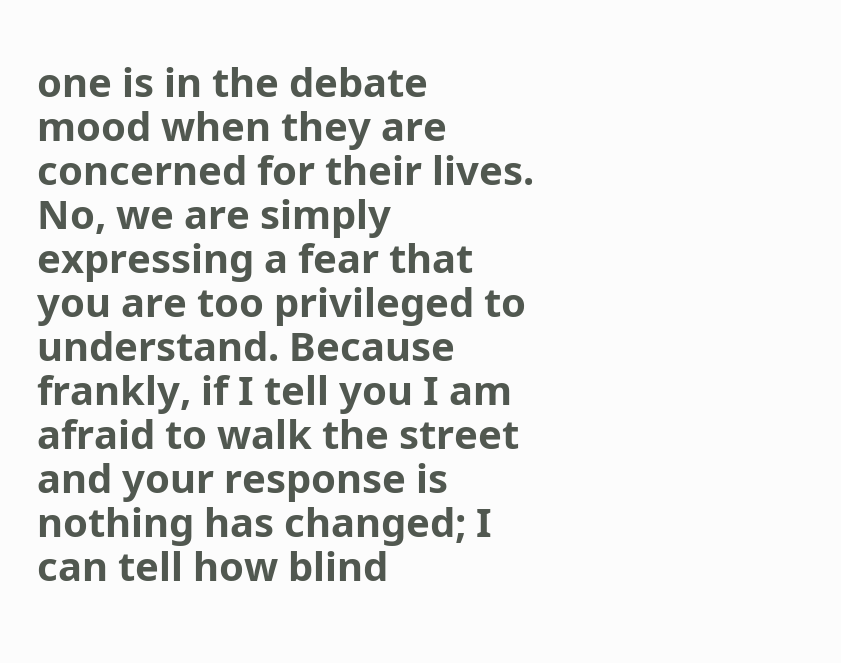one is in the debate mood when they are concerned for their lives. No, we are simply expressing a fear that you are too privileged to understand. Because frankly, if I tell you I am afraid to walk the street and your response is nothing has changed; I can tell how blind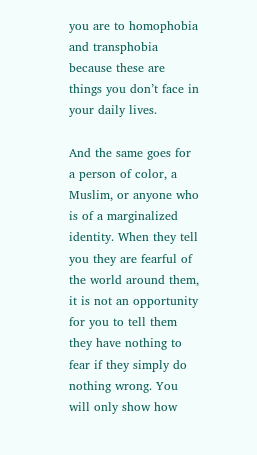you are to homophobia and transphobia because these are things you don’t face in your daily lives.

And the same goes for a person of color, a Muslim, or anyone who is of a marginalized identity. When they tell you they are fearful of the world around them, it is not an opportunity for you to tell them they have nothing to fear if they simply do nothing wrong. You will only show how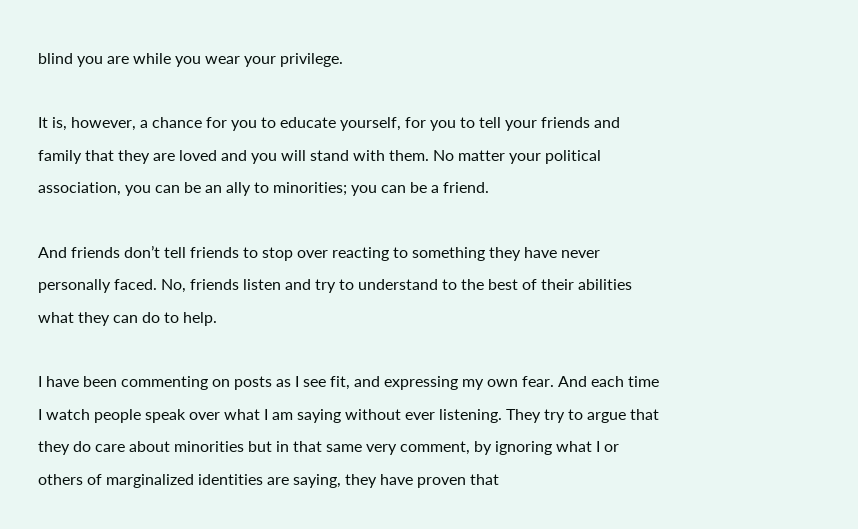blind you are while you wear your privilege.

It is, however, a chance for you to educate yourself, for you to tell your friends and family that they are loved and you will stand with them. No matter your political association, you can be an ally to minorities; you can be a friend.

And friends don’t tell friends to stop over reacting to something they have never personally faced. No, friends listen and try to understand to the best of their abilities what they can do to help.

I have been commenting on posts as I see fit, and expressing my own fear. And each time I watch people speak over what I am saying without ever listening. They try to argue that they do care about minorities but in that same very comment, by ignoring what I or others of marginalized identities are saying, they have proven that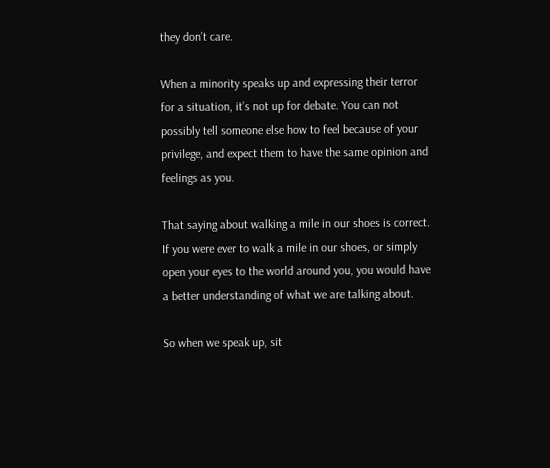they don’t care.

When a minority speaks up and expressing their terror for a situation, it’s not up for debate. You can not possibly tell someone else how to feel because of your privilege, and expect them to have the same opinion and feelings as you.

That saying about walking a mile in our shoes is correct. If you were ever to walk a mile in our shoes, or simply open your eyes to the world around you, you would have a better understanding of what we are talking about.

So when we speak up, sit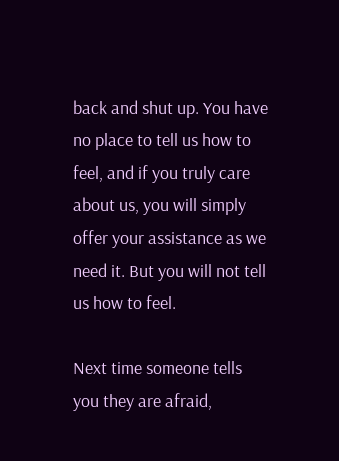back and shut up. You have no place to tell us how to feel, and if you truly care about us, you will simply offer your assistance as we need it. But you will not tell us how to feel.

Next time someone tells you they are afraid,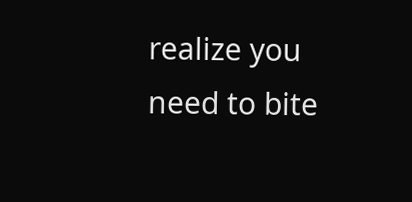realize you need to bite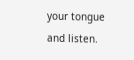your tongue and listen.